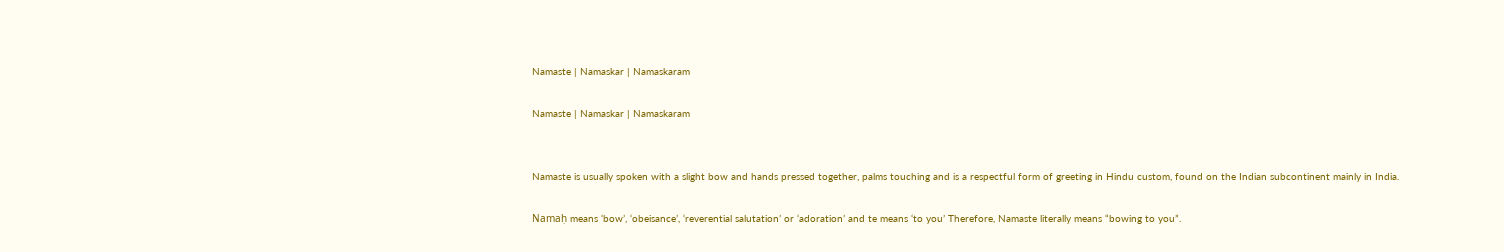Namaste | Namaskar | Namaskaram

Namaste | Namaskar | Namaskaram


Namaste is usually spoken with a slight bow and hands pressed together, palms touching and is a respectful form of greeting in Hindu custom, found on the Indian subcontinent mainly in India.

Namaḥ means ‘bow’, ‘obeisance’, ‘reverential salutation’ or ‘adoration’ and te means ‘to you’ Therefore, Namaste literally means “bowing to you”.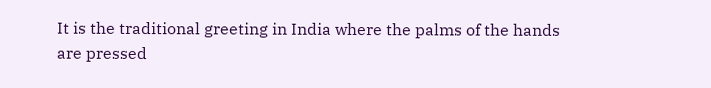It is the traditional greeting in India where the palms of the hands are pressed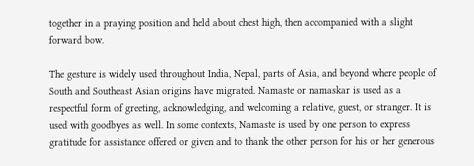together in a praying position and held about chest high, then accompanied with a slight forward bow.

The gesture is widely used throughout India, Nepal, parts of Asia, and beyond where people of South and Southeast Asian origins have migrated. Namaste or namaskar is used as a respectful form of greeting, acknowledging, and welcoming a relative, guest, or stranger. It is used with goodbyes as well. In some contexts, Namaste is used by one person to express gratitude for assistance offered or given and to thank the other person for his or her generous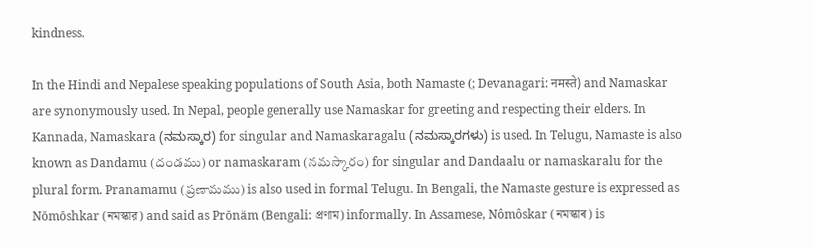kindness.

In the Hindi and Nepalese speaking populations of South Asia, both Namaste (; Devanagari: नमस्ते) and Namaskar are synonymously used. In Nepal, people generally use Namaskar for greeting and respecting their elders. In Kannada, Namaskara (ನಮಸ್ಕಾರ) for singular and Namaskaragalu (ನಮಸ್ಕಾರಗಳು) is used. In Telugu, Namaste is also known as Dandamu (దండము) or namaskaram (నమస్కారం) for singular and Dandaalu or namaskaralu for the plural form. Pranamamu (ప్రణామము) is also used in formal Telugu. In Bengali, the Namaste gesture is expressed as Nōmōshkar (নমস্কার) and said as Prōnäm (Bengali: প্রণাম) informally. In Assamese, Nômôskar (নমস্কাৰ) is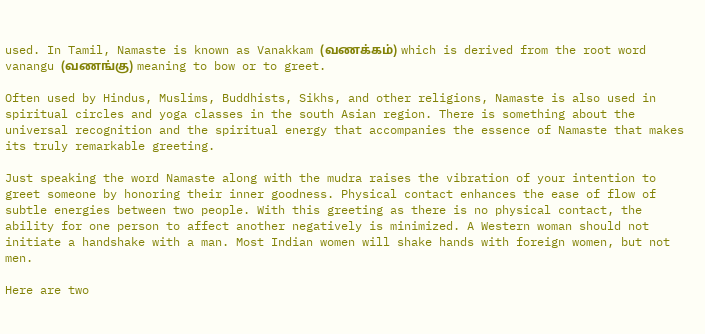used. In Tamil, Namaste is known as Vanakkam (வணக்கம்) which is derived from the root word vanangu (வணங்கு) meaning to bow or to greet.

Often used by Hindus, Muslims, Buddhists, Sikhs, and other religions, Namaste is also used in spiritual circles and yoga classes in the south Asian region. There is something about the universal recognition and the spiritual energy that accompanies the essence of Namaste that makes its truly remarkable greeting.

Just speaking the word Namaste along with the mudra raises the vibration of your intention to greet someone by honoring their inner goodness. Physical contact enhances the ease of flow of subtle energies between two people. With this greeting as there is no physical contact, the ability for one person to affect another negatively is minimized. A Western woman should not initiate a handshake with a man. Most Indian women will shake hands with foreign women, but not men.

Here are two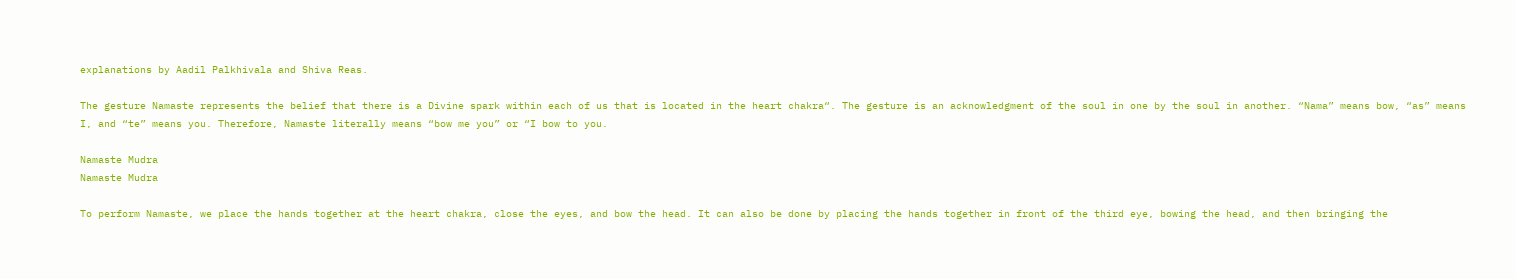explanations by Aadil Palkhivala and Shiva Reas.

The gesture Namaste represents the belief that there is a Divine spark within each of us that is located in the heart chakra“. The gesture is an acknowledgment of the soul in one by the soul in another. “Nama” means bow, “as” means I, and “te” means you. Therefore, Namaste literally means “bow me you” or “I bow to you.

Namaste Mudra
Namaste Mudra

To perform Namaste, we place the hands together at the heart chakra, close the eyes, and bow the head. It can also be done by placing the hands together in front of the third eye, bowing the head, and then bringing the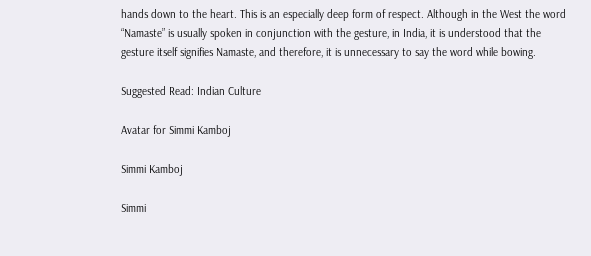hands down to the heart. This is an especially deep form of respect. Although in the West the word “Namaste” is usually spoken in conjunction with the gesture, in India, it is understood that the gesture itself signifies Namaste, and therefore, it is unnecessary to say the word while bowing.

Suggested Read: Indian Culture

Avatar for Simmi Kamboj

Simmi Kamboj

Simmi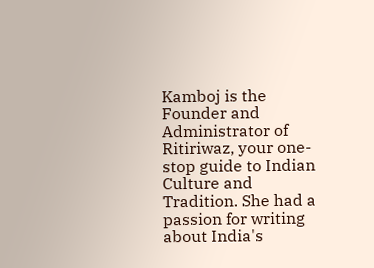Kamboj is the Founder and Administrator of Ritiriwaz, your one-stop guide to Indian Culture and Tradition. She had a passion for writing about India's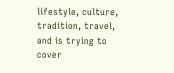lifestyle, culture, tradition, travel, and is trying to cover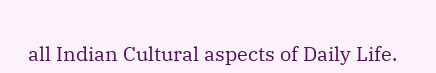all Indian Cultural aspects of Daily Life.